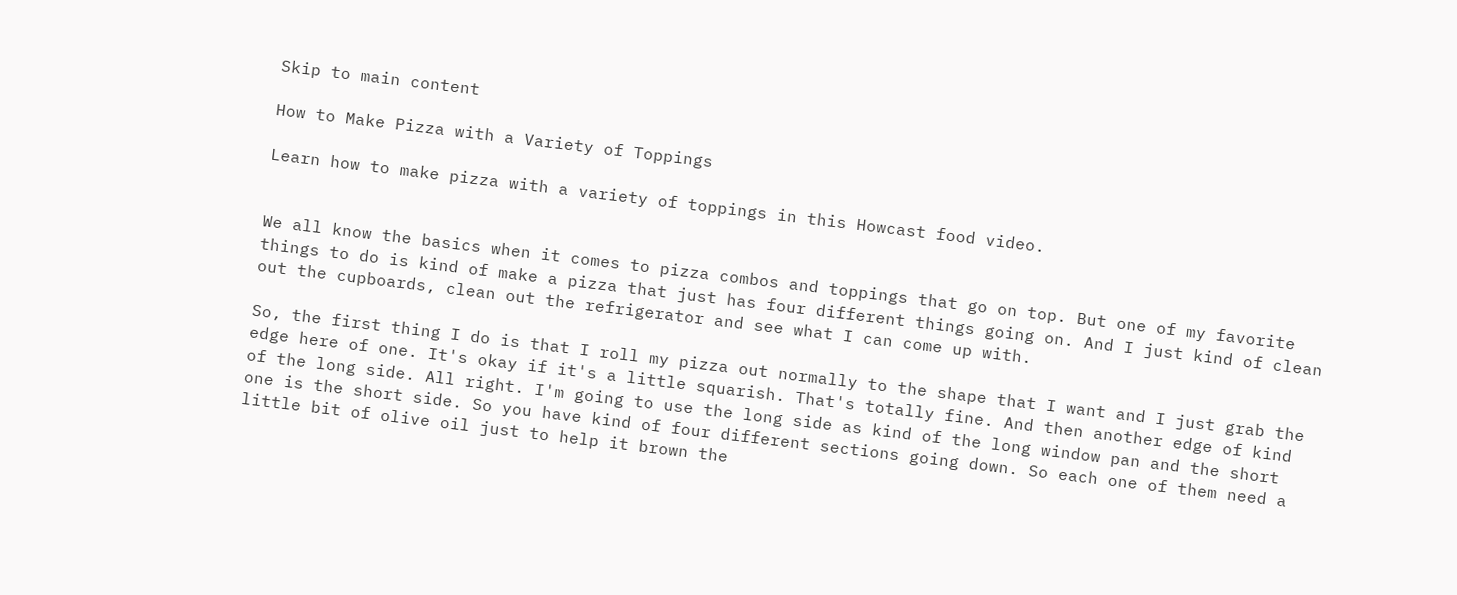Skip to main content

How to Make Pizza with a Variety of Toppings

Learn how to make pizza with a variety of toppings in this Howcast food video.


We all know the basics when it comes to pizza combos and toppings that go on top. But one of my favorite things to do is kind of make a pizza that just has four different things going on. And I just kind of clean out the cupboards, clean out the refrigerator and see what I can come up with.

So, the first thing I do is that I roll my pizza out normally to the shape that I want and I just grab the edge here of one. It's okay if it's a little squarish. That's totally fine. And then another edge of kind of the long side. All right. I'm going to use the long side as kind of the long window pan and the short one is the short side. So you have kind of four different sections going down. So each one of them need a little bit of olive oil just to help it brown the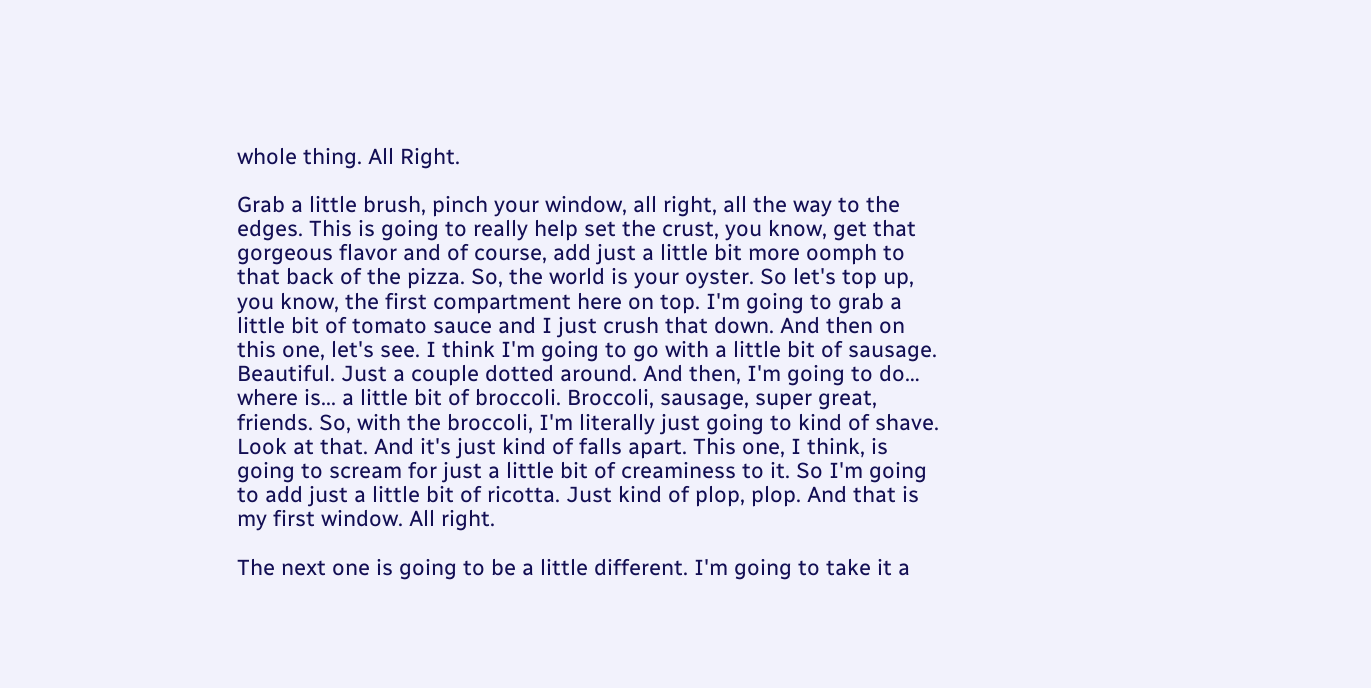whole thing. All Right.

Grab a little brush, pinch your window, all right, all the way to the edges. This is going to really help set the crust, you know, get that gorgeous flavor and of course, add just a little bit more oomph to that back of the pizza. So, the world is your oyster. So let's top up, you know, the first compartment here on top. I'm going to grab a little bit of tomato sauce and I just crush that down. And then on this one, let's see. I think I'm going to go with a little bit of sausage. Beautiful. Just a couple dotted around. And then, I'm going to do… where is... a little bit of broccoli. Broccoli, sausage, super great, friends. So, with the broccoli, I'm literally just going to kind of shave. Look at that. And it's just kind of falls apart. This one, I think, is going to scream for just a little bit of creaminess to it. So I'm going to add just a little bit of ricotta. Just kind of plop, plop. And that is my first window. All right.

The next one is going to be a little different. I'm going to take it a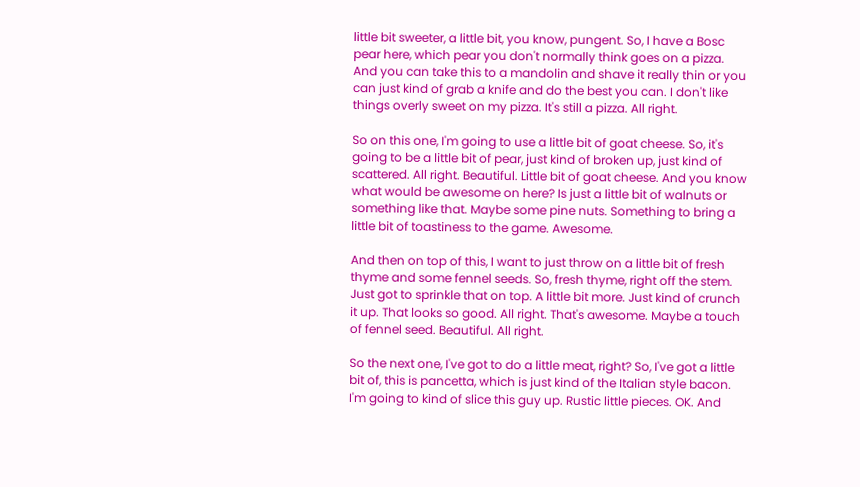little bit sweeter, a little bit, you know, pungent. So, I have a Bosc pear here, which pear you don't normally think goes on a pizza. And you can take this to a mandolin and shave it really thin or you can just kind of grab a knife and do the best you can. I don't like things overly sweet on my pizza. It's still a pizza. All right.

So on this one, I'm going to use a little bit of goat cheese. So, it's going to be a little bit of pear, just kind of broken up, just kind of scattered. All right. Beautiful. Little bit of goat cheese. And you know what would be awesome on here? Is just a little bit of walnuts or something like that. Maybe some pine nuts. Something to bring a little bit of toastiness to the game. Awesome.

And then on top of this, I want to just throw on a little bit of fresh thyme and some fennel seeds. So, fresh thyme, right off the stem. Just got to sprinkle that on top. A little bit more. Just kind of crunch it up. That looks so good. All right. That's awesome. Maybe a touch of fennel seed. Beautiful. All right.

So the next one, I've got to do a little meat, right? So, I've got a little bit of, this is pancetta, which is just kind of the Italian style bacon. I'm going to kind of slice this guy up. Rustic little pieces. OK. And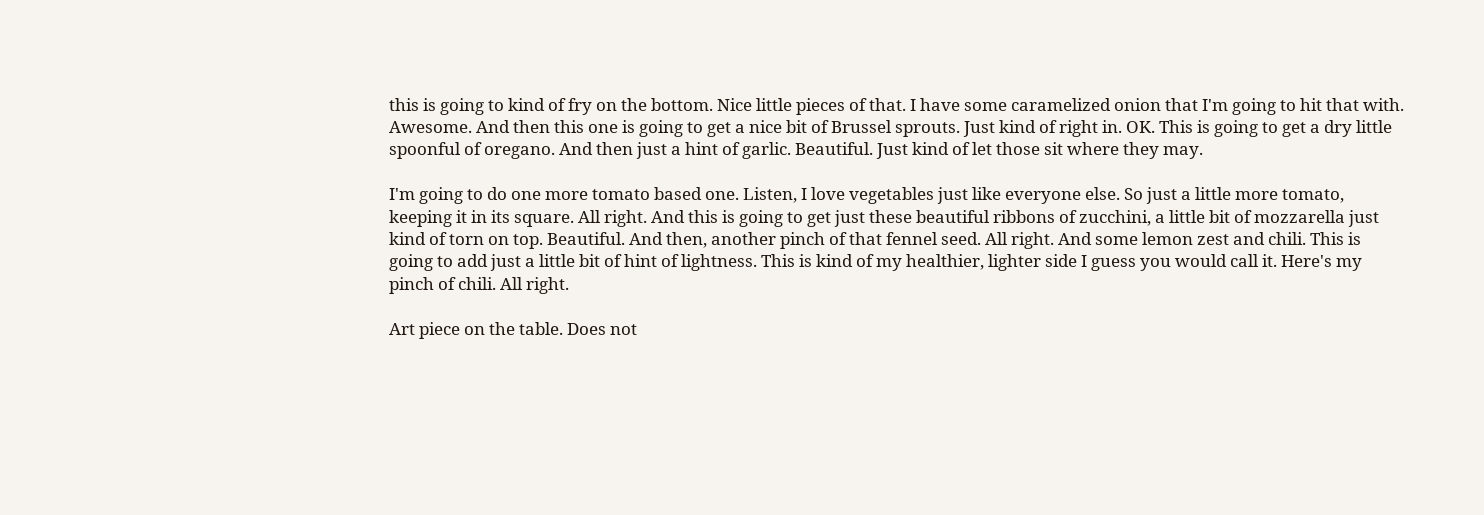this is going to kind of fry on the bottom. Nice little pieces of that. I have some caramelized onion that I'm going to hit that with. Awesome. And then this one is going to get a nice bit of Brussel sprouts. Just kind of right in. OK. This is going to get a dry little spoonful of oregano. And then just a hint of garlic. Beautiful. Just kind of let those sit where they may.

I'm going to do one more tomato based one. Listen, I love vegetables just like everyone else. So just a little more tomato, keeping it in its square. All right. And this is going to get just these beautiful ribbons of zucchini, a little bit of mozzarella just kind of torn on top. Beautiful. And then, another pinch of that fennel seed. All right. And some lemon zest and chili. This is going to add just a little bit of hint of lightness. This is kind of my healthier, lighter side I guess you would call it. Here's my pinch of chili. All right.

Art piece on the table. Does not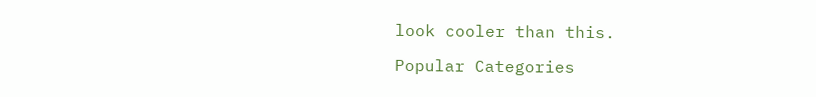look cooler than this.

Popular Categories